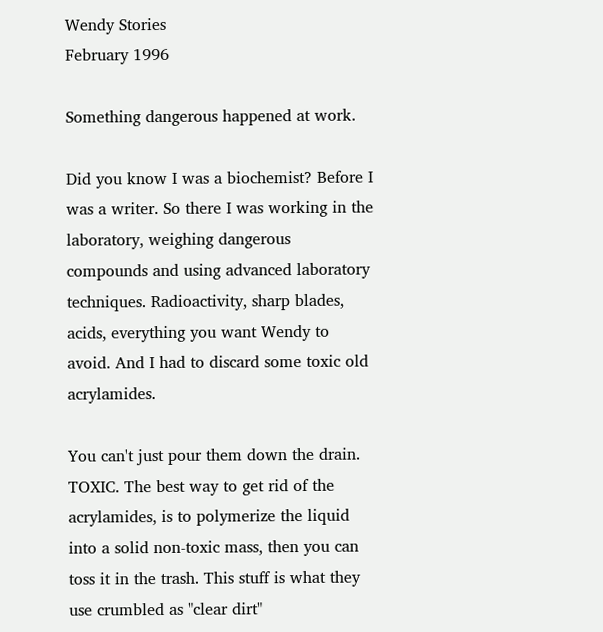Wendy Stories
February 1996

Something dangerous happened at work.

Did you know I was a biochemist? Before I was a writer. So there I was working in the laboratory, weighing dangerous compounds and using advanced laboratory techniques. Radioactivity, sharp blades, acids, everything you want Wendy to avoid. And I had to discard some toxic old acrylamides.

You can't just pour them down the drain. TOXIC. The best way to get rid of the acrylamides, is to polymerize the liquid into a solid non-toxic mass, then you can toss it in the trash. This stuff is what they use crumbled as "clear dirt"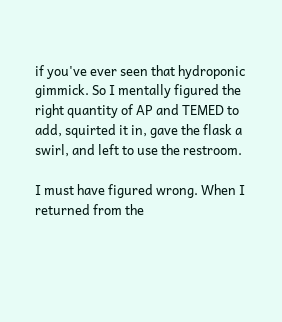if you've ever seen that hydroponic gimmick. So I mentally figured the right quantity of AP and TEMED to add, squirted it in, gave the flask a swirl, and left to use the restroom.

I must have figured wrong. When I returned from the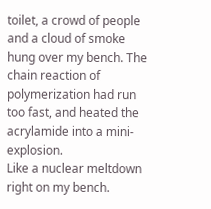toilet, a crowd of people and a cloud of smoke hung over my bench. The chain reaction of polymerization had run too fast, and heated the acrylamide into a mini-explosion.
Like a nuclear meltdown right on my bench.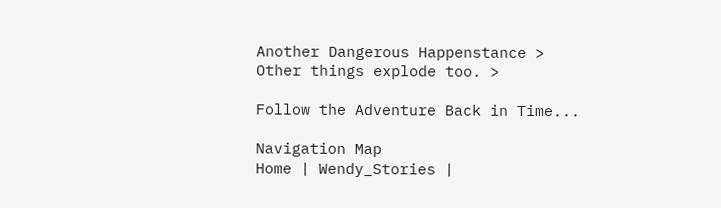Another Dangerous Happenstance >
Other things explode too. >

Follow the Adventure Back in Time...

Navigation Map
Home | Wendy_Stories |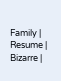Family | Resume | Bizarre |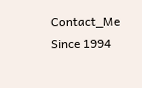Contact_Me
Since 1994